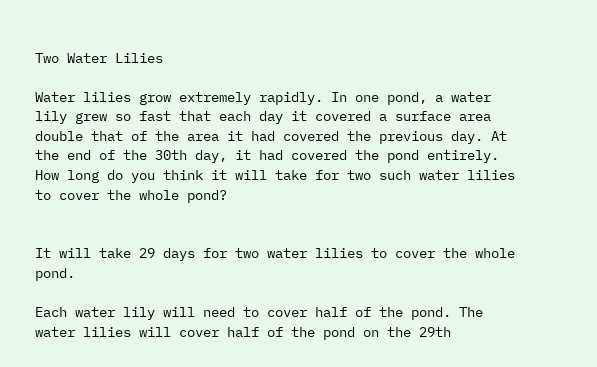Two Water Lilies

Water lilies grow extremely rapidly. In one pond, a water lily grew so fast that each day it covered a surface area double that of the area it had covered the previous day. At the end of the 30th day, it had covered the pond entirely. How long do you think it will take for two such water lilies to cover the whole pond?


It will take 29 days for two water lilies to cover the whole pond.

Each water lily will need to cover half of the pond. The water lilies will cover half of the pond on the 29th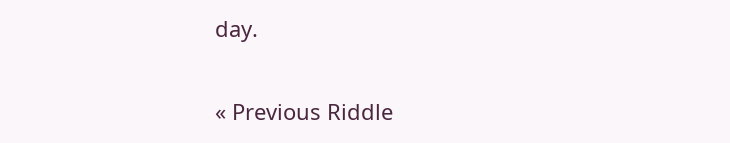day.

« Previous Riddle